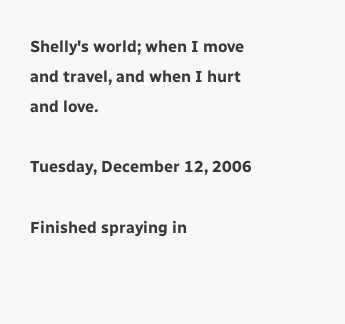Shelly's world; when I move and travel, and when I hurt and love.

Tuesday, December 12, 2006

Finished spraying in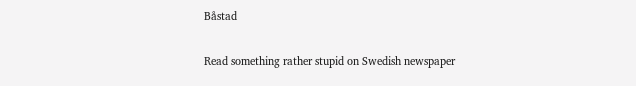Båstad

Read something rather stupid on Swedish newspaper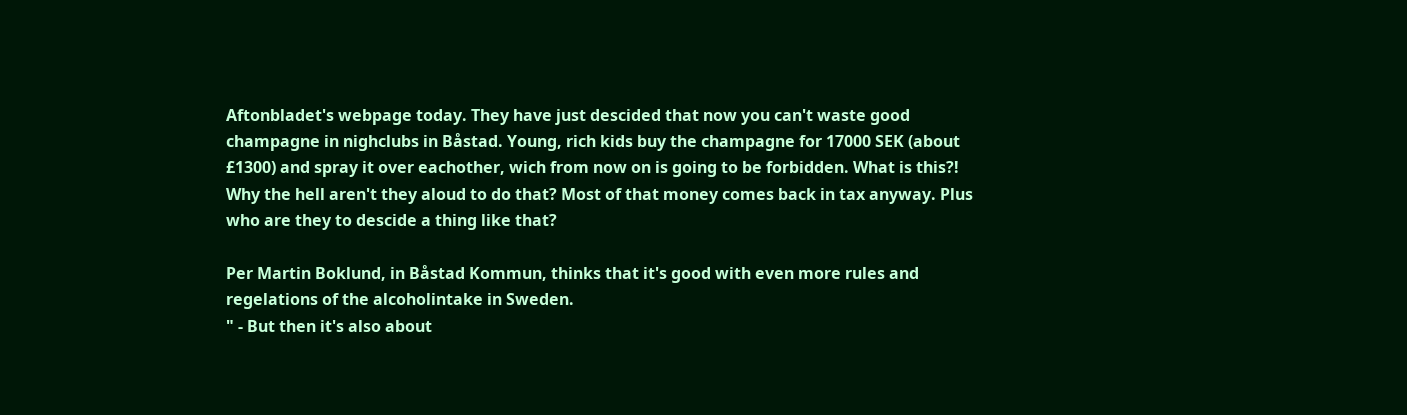Aftonbladet's webpage today. They have just descided that now you can't waste good champagne in nighclubs in Båstad. Young, rich kids buy the champagne for 17000 SEK (about £1300) and spray it over eachother, wich from now on is going to be forbidden. What is this?! Why the hell aren't they aloud to do that? Most of that money comes back in tax anyway. Plus who are they to descide a thing like that?

Per Martin Boklund, in Båstad Kommun, thinks that it's good with even more rules and regelations of the alcoholintake in Sweden.
" - But then it's also about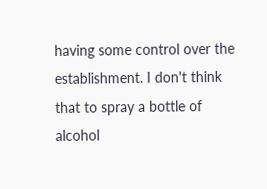having some control over the establishment. I don't think that to spray a bottle of alcohol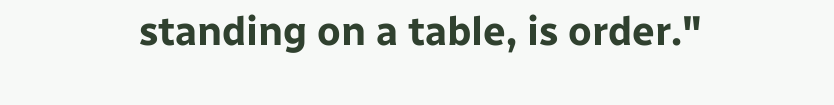standing on a table, is order."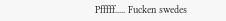Pfffff..... Fucken swedes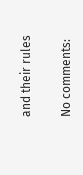and their rules

No comments: